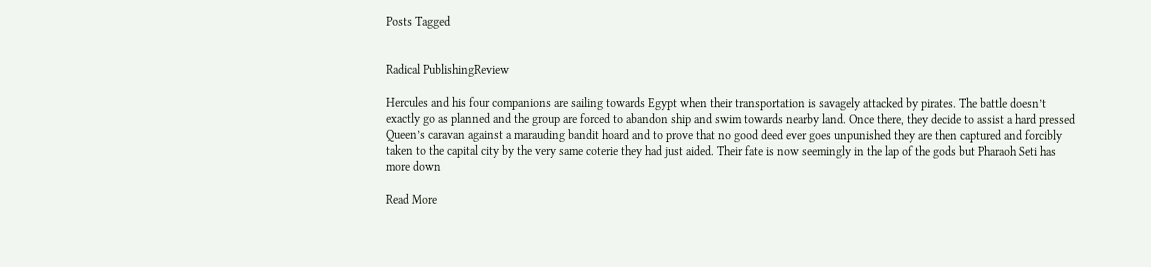Posts Tagged


Radical PublishingReview

Hercules and his four companions are sailing towards Egypt when their transportation is savagely attacked by pirates. The battle doesn’t exactly go as planned and the group are forced to abandon ship and swim towards nearby land. Once there, they decide to assist a hard pressed Queen’s caravan against a marauding bandit hoard and to prove that no good deed ever goes unpunished they are then captured and forcibly taken to the capital city by the very same coterie they had just aided. Their fate is now seemingly in the lap of the gods but Pharaoh Seti has more down

Read More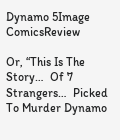Dynamo 5Image ComicsReview

Or, “This Is The Story…  Of 7 Strangers…  Picked To Murder Dynamo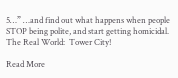5…” …and find out what happens when people STOP being polite, and start getting homicidal.  The Real World:  Tower City!

Read More